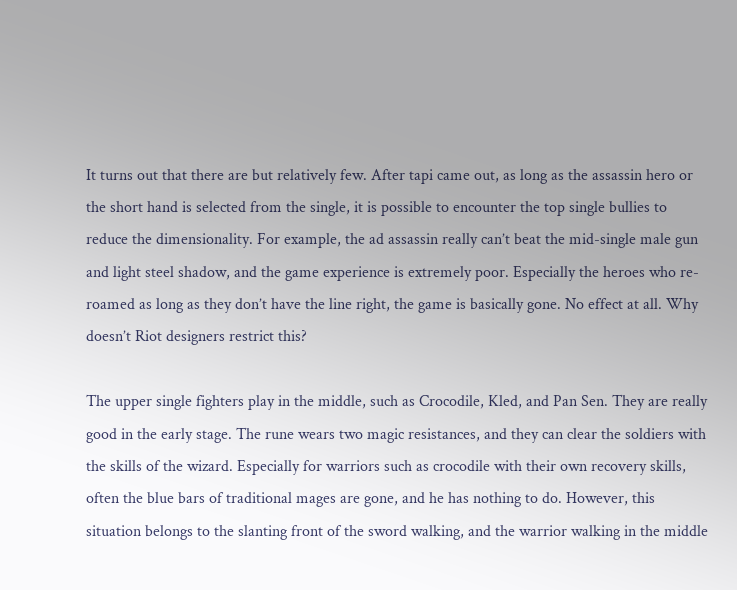It turns out that there are but relatively few. After tapi came out, as long as the assassin hero or the short hand is selected from the single, it is possible to encounter the top single bullies to reduce the dimensionality. For example, the ad assassin really can’t beat the mid-single male gun and light steel shadow, and the game experience is extremely poor. Especially the heroes who re-roamed as long as they don’t have the line right, the game is basically gone. No effect at all. Why doesn’t Riot designers restrict this?

The upper single fighters play in the middle, such as Crocodile, Kled, and Pan Sen. They are really good in the early stage. The rune wears two magic resistances, and they can clear the soldiers with the skills of the wizard. Especially for warriors such as crocodile with their own recovery skills, often the blue bars of traditional mages are gone, and he has nothing to do. However, this situation belongs to the slanting front of the sword walking, and the warrior walking in the middle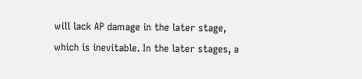will lack AP damage in the later stage, which is inevitable. In the later stages, a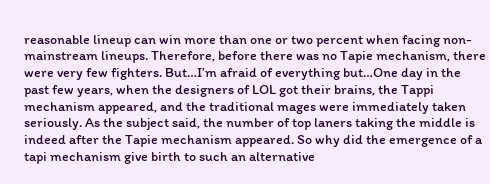reasonable lineup can win more than one or two percent when facing non-mainstream lineups. Therefore, before there was no Tapie mechanism, there were very few fighters. But…I’m afraid of everything but…One day in the past few years, when the designers of LOL got their brains, the Tappi mechanism appeared, and the traditional mages were immediately taken seriously. As the subject said, the number of top laners taking the middle is indeed after the Tapie mechanism appeared. So why did the emergence of a tapi mechanism give birth to such an alternative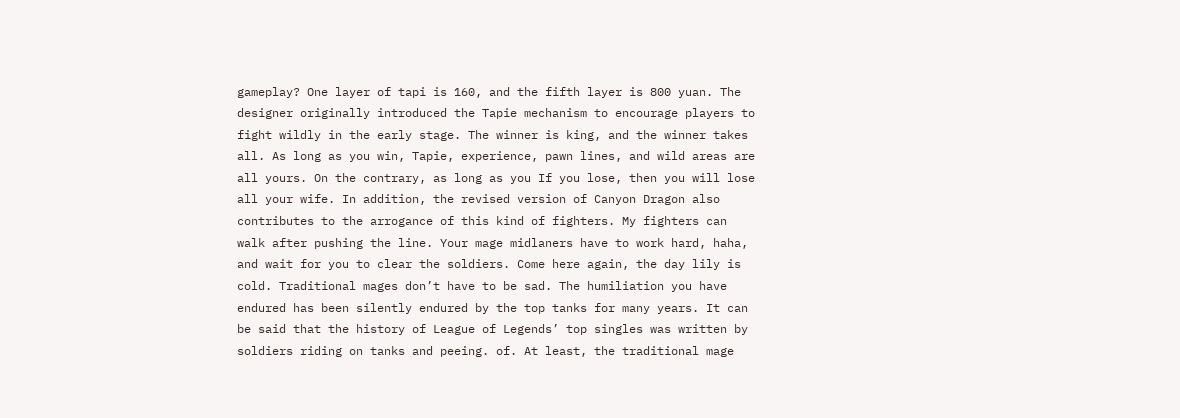gameplay? One layer of tapi is 160, and the fifth layer is 800 yuan. The designer originally introduced the Tapie mechanism to encourage players to fight wildly in the early stage. The winner is king, and the winner takes all. As long as you win, Tapie, experience, pawn lines, and wild areas are all yours. On the contrary, as long as you If you lose, then you will lose all your wife. In addition, the revised version of Canyon Dragon also contributes to the arrogance of this kind of fighters. My fighters can walk after pushing the line. Your mage midlaners have to work hard, haha, and wait for you to clear the soldiers. Come here again, the day lily is cold. Traditional mages don’t have to be sad. The humiliation you have endured has been silently endured by the top tanks for many years. It can be said that the history of League of Legends’ top singles was written by soldiers riding on tanks and peeing. of. At least, the traditional mage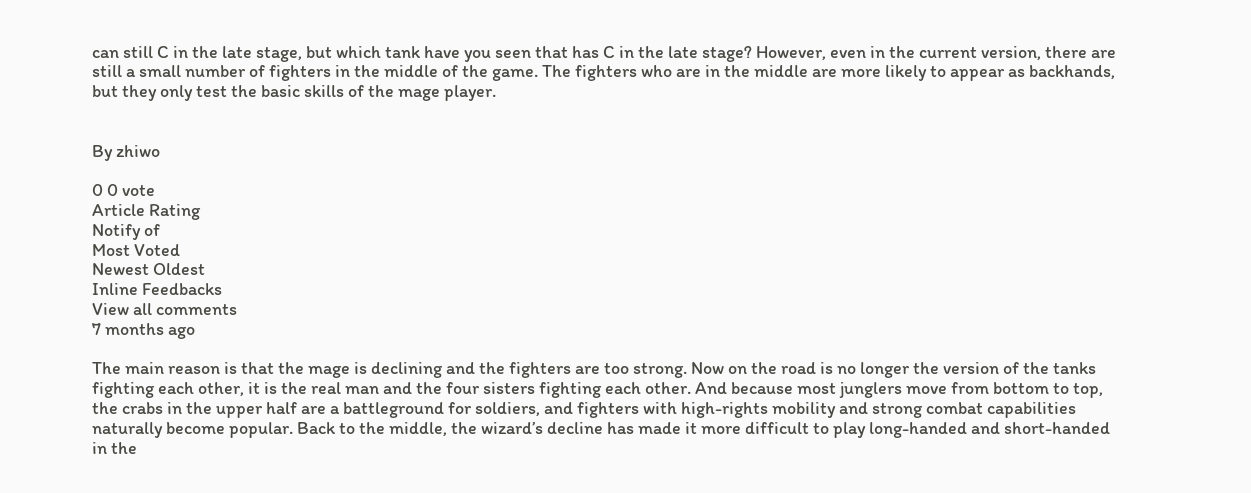can still C in the late stage, but which tank have you seen that has C in the late stage? However, even in the current version, there are still a small number of fighters in the middle of the game. The fighters who are in the middle are more likely to appear as backhands, but they only test the basic skills of the mage player.


By zhiwo

0 0 vote
Article Rating
Notify of
Most Voted
Newest Oldest
Inline Feedbacks
View all comments
7 months ago

The main reason is that the mage is declining and the fighters are too strong. Now on the road is no longer the version of the tanks fighting each other, it is the real man and the four sisters fighting each other. And because most junglers move from bottom to top, the crabs in the upper half are a battleground for soldiers, and fighters with high-rights mobility and strong combat capabilities naturally become popular. Back to the middle, the wizard’s decline has made it more difficult to play long-handed and short-handed in the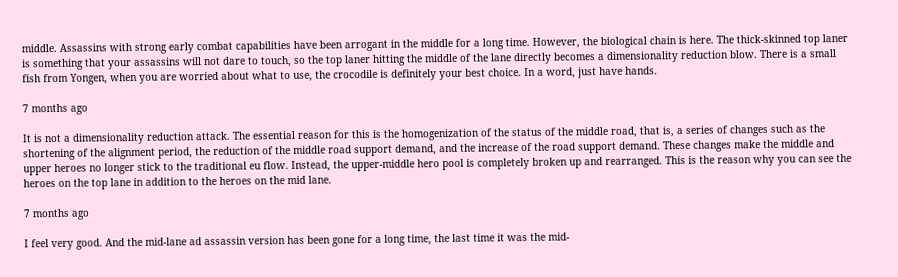middle. Assassins with strong early combat capabilities have been arrogant in the middle for a long time. However, the biological chain is here. The thick-skinned top laner is something that your assassins will not dare to touch, so the top laner hitting the middle of the lane directly becomes a dimensionality reduction blow. There is a small fish from Yongen, when you are worried about what to use, the crocodile is definitely your best choice. In a word, just have hands.

7 months ago

It is not a dimensionality reduction attack. The essential reason for this is the homogenization of the status of the middle road, that is, a series of changes such as the shortening of the alignment period, the reduction of the middle road support demand, and the increase of the road support demand. These changes make the middle and upper heroes no longer stick to the traditional eu flow. Instead, the upper-middle hero pool is completely broken up and rearranged. This is the reason why you can see the heroes on the top lane in addition to the heroes on the mid lane.

7 months ago

I feel very good. And the mid-lane ad assassin version has been gone for a long time, the last time it was the mid-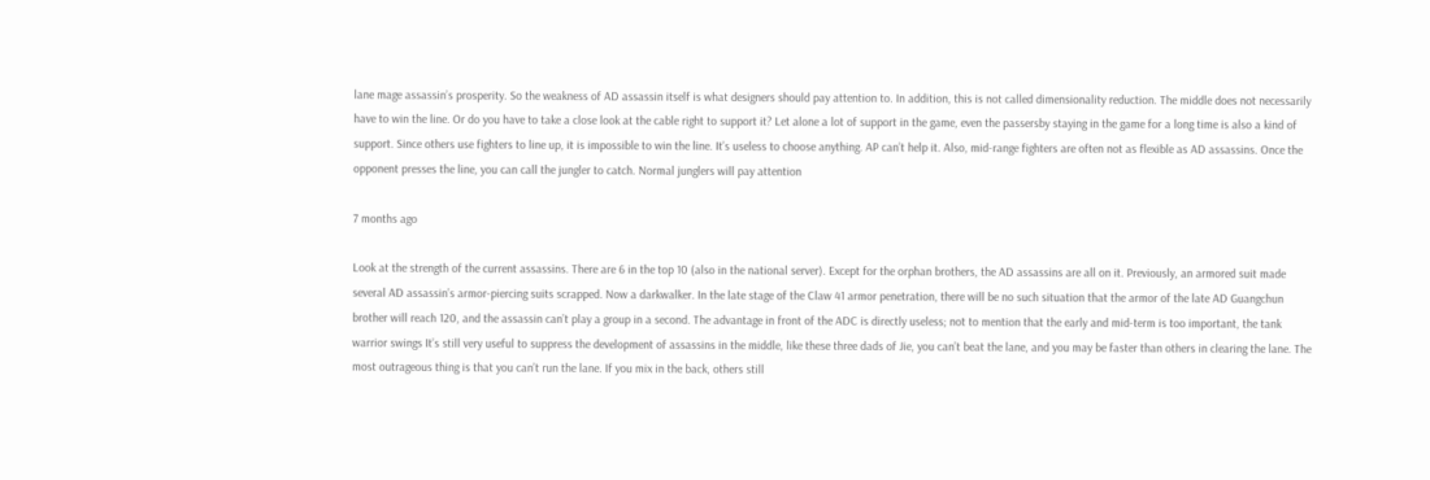lane mage assassin’s prosperity. So the weakness of AD assassin itself is what designers should pay attention to. In addition, this is not called dimensionality reduction. The middle does not necessarily have to win the line. Or do you have to take a close look at the cable right to support it? Let alone a lot of support in the game, even the passersby staying in the game for a long time is also a kind of support. Since others use fighters to line up, it is impossible to win the line. It’s useless to choose anything. AP can’t help it. Also, mid-range fighters are often not as flexible as AD assassins. Once the opponent presses the line, you can call the jungler to catch. Normal junglers will pay attention

7 months ago

Look at the strength of the current assassins. There are 6 in the top 10 (also in the national server). Except for the orphan brothers, the AD assassins are all on it. Previously, an armored suit made several AD assassin’s armor-piercing suits scrapped. Now a darkwalker. In the late stage of the Claw 41 armor penetration, there will be no such situation that the armor of the late AD Guangchun brother will reach 120, and the assassin can’t play a group in a second. The advantage in front of the ADC is directly useless; not to mention that the early and mid-term is too important, the tank warrior swings It’s still very useful to suppress the development of assassins in the middle, like these three dads of Jie, you can’t beat the lane, and you may be faster than others in clearing the lane. The most outrageous thing is that you can’t run the lane. If you mix in the back, others still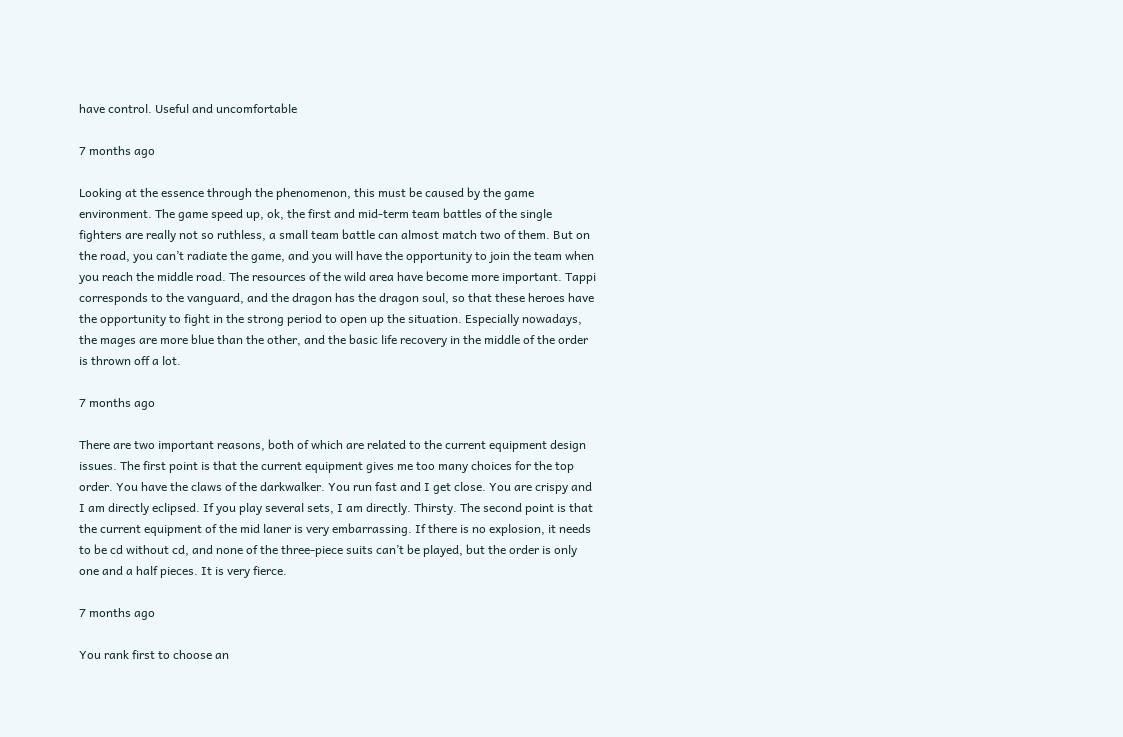have control. Useful and uncomfortable

7 months ago

Looking at the essence through the phenomenon, this must be caused by the game environment. The game speed up, ok, the first and mid-term team battles of the single fighters are really not so ruthless, a small team battle can almost match two of them. But on the road, you can’t radiate the game, and you will have the opportunity to join the team when you reach the middle road. The resources of the wild area have become more important. Tappi corresponds to the vanguard, and the dragon has the dragon soul, so that these heroes have the opportunity to fight in the strong period to open up the situation. Especially nowadays, the mages are more blue than the other, and the basic life recovery in the middle of the order is thrown off a lot.

7 months ago

There are two important reasons, both of which are related to the current equipment design issues. The first point is that the current equipment gives me too many choices for the top order. You have the claws of the darkwalker. You run fast and I get close. You are crispy and I am directly eclipsed. If you play several sets, I am directly. Thirsty. The second point is that the current equipment of the mid laner is very embarrassing. If there is no explosion, it needs to be cd without cd, and none of the three-piece suits can’t be played, but the order is only one and a half pieces. It is very fierce.

7 months ago

You rank first to choose an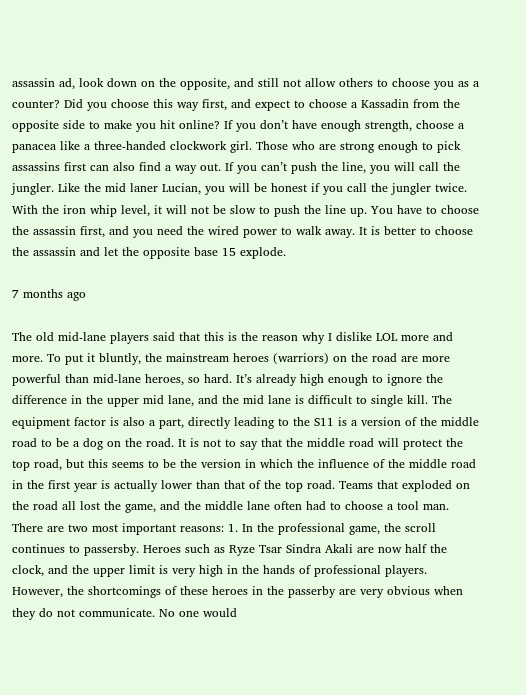assassin ad, look down on the opposite, and still not allow others to choose you as a counter? Did you choose this way first, and expect to choose a Kassadin from the opposite side to make you hit online? If you don’t have enough strength, choose a panacea like a three-handed clockwork girl. Those who are strong enough to pick assassins first can also find a way out. If you can’t push the line, you will call the jungler. Like the mid laner Lucian, you will be honest if you call the jungler twice. With the iron whip level, it will not be slow to push the line up. You have to choose the assassin first, and you need the wired power to walk away. It is better to choose the assassin and let the opposite base 15 explode.

7 months ago

The old mid-lane players said that this is the reason why I dislike LOL more and more. To put it bluntly, the mainstream heroes (warriors) on the road are more powerful than mid-lane heroes, so hard. It’s already high enough to ignore the difference in the upper mid lane, and the mid lane is difficult to single kill. The equipment factor is also a part, directly leading to the S11 is a version of the middle road to be a dog on the road. It is not to say that the middle road will protect the top road, but this seems to be the version in which the influence of the middle road in the first year is actually lower than that of the top road. Teams that exploded on the road all lost the game, and the middle lane often had to choose a tool man. There are two most important reasons: 1. In the professional game, the scroll continues to passersby. Heroes such as Ryze Tsar Sindra Akali are now half the clock, and the upper limit is very high in the hands of professional players. However, the shortcomings of these heroes in the passerby are very obvious when they do not communicate. No one would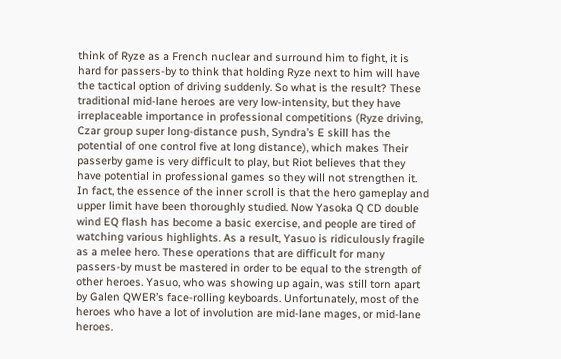think of Ryze as a French nuclear and surround him to fight, it is hard for passers-by to think that holding Ryze next to him will have the tactical option of driving suddenly. So what is the result? These traditional mid-lane heroes are very low-intensity, but they have irreplaceable importance in professional competitions (Ryze driving, Czar group super long-distance push, Syndra’s E skill has the potential of one control five at long distance), which makes Their passerby game is very difficult to play, but Riot believes that they have potential in professional games so they will not strengthen it. In fact, the essence of the inner scroll is that the hero gameplay and upper limit have been thoroughly studied. Now Yasoka Q CD double wind EQ flash has become a basic exercise, and people are tired of watching various highlights. As a result, Yasuo is ridiculously fragile as a melee hero. These operations that are difficult for many passers-by must be mastered in order to be equal to the strength of other heroes. Yasuo, who was showing up again, was still torn apart by Galen QWER’s face-rolling keyboards. Unfortunately, most of the heroes who have a lot of involution are mid-lane mages, or mid-lane heroes.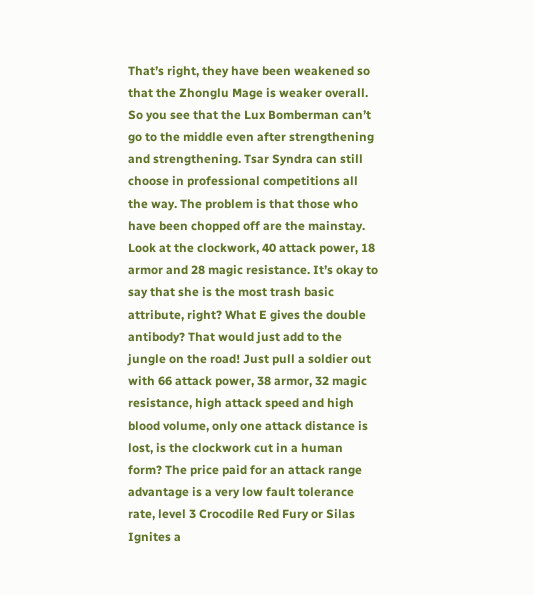That’s right, they have been weakened so that the Zhonglu Mage is weaker overall. So you see that the Lux Bomberman can’t go to the middle even after strengthening and strengthening. Tsar Syndra can still choose in professional competitions all the way. The problem is that those who have been chopped off are the mainstay. Look at the clockwork, 40 attack power, 18 armor and 28 magic resistance. It’s okay to say that she is the most trash basic attribute, right? What E gives the double antibody? That would just add to the jungle on the road! Just pull a soldier out with 66 attack power, 38 armor, 32 magic resistance, high attack speed and high blood volume, only one attack distance is lost, is the clockwork cut in a human form? The price paid for an attack range advantage is a very low fault tolerance rate, level 3 Crocodile Red Fury or Silas Ignites a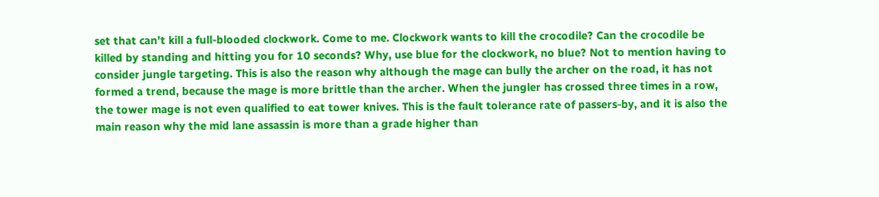set that can’t kill a full-blooded clockwork. Come to me. Clockwork wants to kill the crocodile? Can the crocodile be killed by standing and hitting you for 10 seconds? Why, use blue for the clockwork, no blue? Not to mention having to consider jungle targeting. This is also the reason why although the mage can bully the archer on the road, it has not formed a trend, because the mage is more brittle than the archer. When the jungler has crossed three times in a row, the tower mage is not even qualified to eat tower knives. This is the fault tolerance rate of passers-by, and it is also the main reason why the mid lane assassin is more than a grade higher than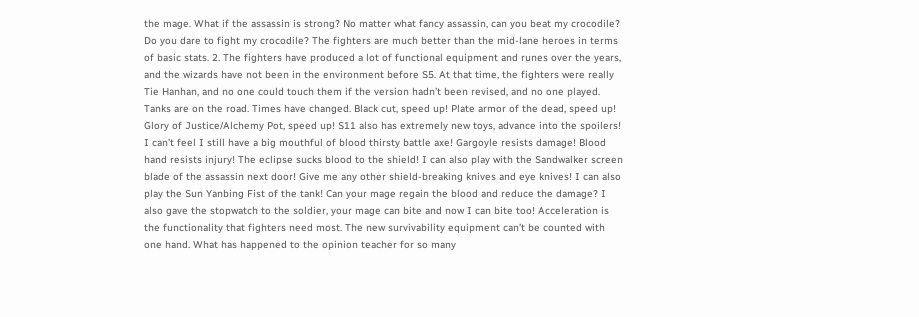the mage. What if the assassin is strong? No matter what fancy assassin, can you beat my crocodile? Do you dare to fight my crocodile? The fighters are much better than the mid-lane heroes in terms of basic stats. 2. The fighters have produced a lot of functional equipment and runes over the years, and the wizards have not been in the environment before S5. At that time, the fighters were really Tie Hanhan, and no one could touch them if the version hadn’t been revised, and no one played. Tanks are on the road. Times have changed. Black cut, speed up! Plate armor of the dead, speed up! Glory of Justice/Alchemy Pot, speed up! S11 also has extremely new toys, advance into the spoilers! I can’t feel I still have a big mouthful of blood thirsty battle axe! Gargoyle resists damage! Blood hand resists injury! The eclipse sucks blood to the shield! I can also play with the Sandwalker screen blade of the assassin next door! Give me any other shield-breaking knives and eye knives! I can also play the Sun Yanbing Fist of the tank! Can your mage regain the blood and reduce the damage? I also gave the stopwatch to the soldier, your mage can bite and now I can bite too! Acceleration is the functionality that fighters need most. The new survivability equipment can’t be counted with one hand. What has happened to the opinion teacher for so many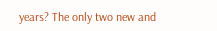years? The only two new and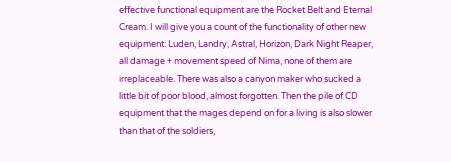effective functional equipment are the Rocket Belt and Eternal Cream. I will give you a count of the functionality of other new equipment: Luden, Landry, Astral, Horizon, Dark Night Reaper, all damage + movement speed of Nima, none of them are irreplaceable. There was also a canyon maker who sucked a little bit of poor blood, almost forgotten. Then the pile of CD equipment that the mages depend on for a living is also slower than that of the soldiers,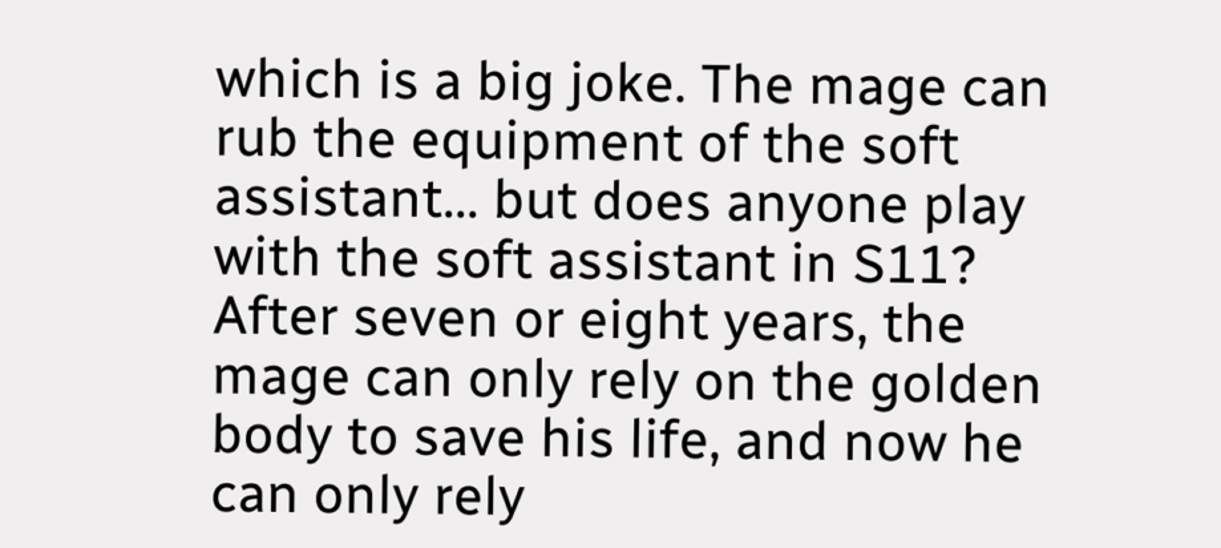which is a big joke. The mage can rub the equipment of the soft assistant… but does anyone play with the soft assistant in S11? After seven or eight years, the mage can only rely on the golden body to save his life, and now he can only rely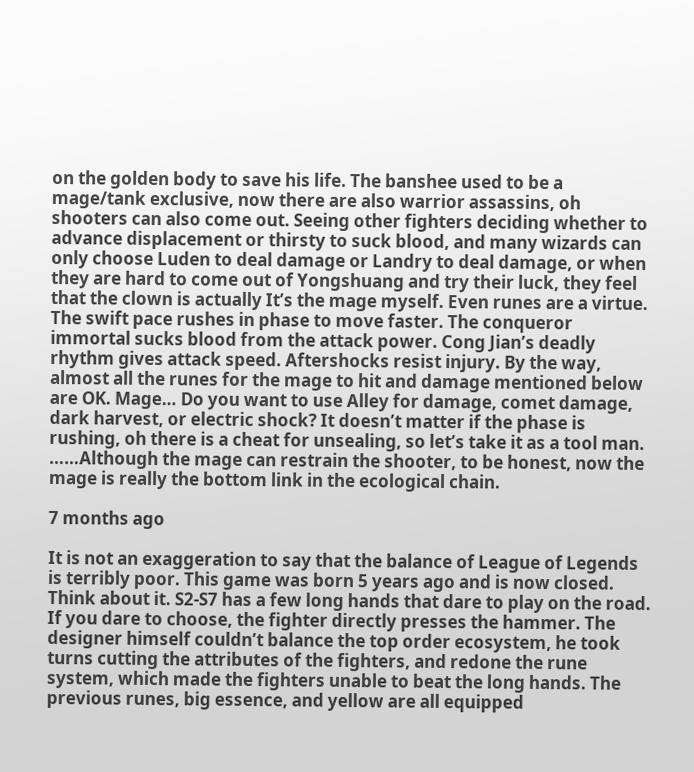on the golden body to save his life. The banshee used to be a mage/tank exclusive, now there are also warrior assassins, oh shooters can also come out. Seeing other fighters deciding whether to advance displacement or thirsty to suck blood, and many wizards can only choose Luden to deal damage or Landry to deal damage, or when they are hard to come out of Yongshuang and try their luck, they feel that the clown is actually It’s the mage myself. Even runes are a virtue. The swift pace rushes in phase to move faster. The conqueror immortal sucks blood from the attack power. Cong Jian’s deadly rhythm gives attack speed. Aftershocks resist injury. By the way, almost all the runes for the mage to hit and damage mentioned below are OK. Mage… Do you want to use Alley for damage, comet damage, dark harvest, or electric shock? It doesn’t matter if the phase is rushing, oh there is a cheat for unsealing, so let’s take it as a tool man. ……Although the mage can restrain the shooter, to be honest, now the mage is really the bottom link in the ecological chain.

7 months ago

It is not an exaggeration to say that the balance of League of Legends is terribly poor. This game was born 5 years ago and is now closed. Think about it. S2-S7 has a few long hands that dare to play on the road. If you dare to choose, the fighter directly presses the hammer. The designer himself couldn’t balance the top order ecosystem, he took turns cutting the attributes of the fighters, and redone the rune system, which made the fighters unable to beat the long hands. The previous runes, big essence, and yellow are all equipped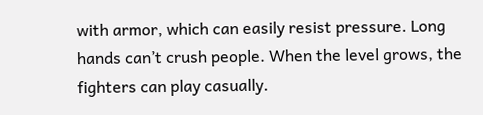with armor, which can easily resist pressure. Long hands can’t crush people. When the level grows, the fighters can play casually.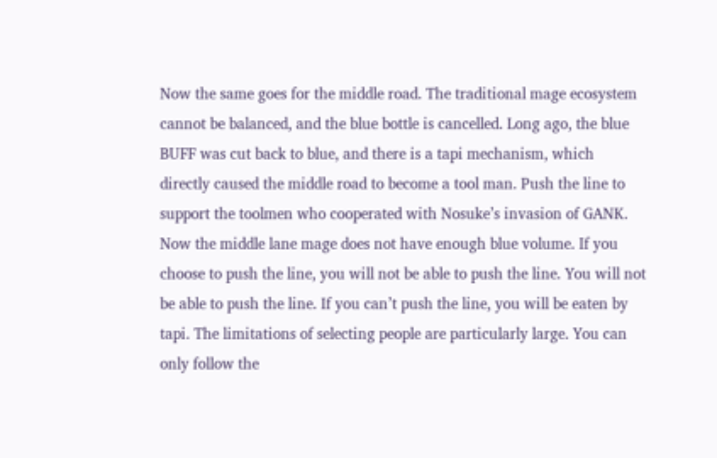Now the same goes for the middle road. The traditional mage ecosystem cannot be balanced, and the blue bottle is cancelled. Long ago, the blue BUFF was cut back to blue, and there is a tapi mechanism, which directly caused the middle road to become a tool man. Push the line to support the toolmen who cooperated with Nosuke’s invasion of GANK. Now the middle lane mage does not have enough blue volume. If you choose to push the line, you will not be able to push the line. You will not be able to push the line. If you can’t push the line, you will be eaten by tapi. The limitations of selecting people are particularly large. You can only follow the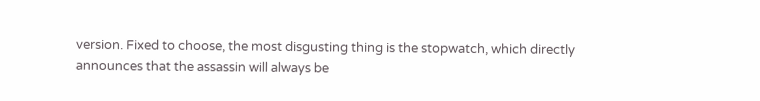version. Fixed to choose, the most disgusting thing is the stopwatch, which directly announces that the assassin will always be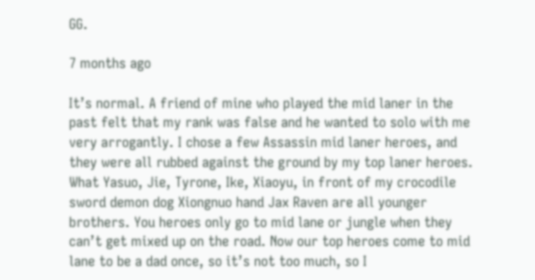GG.

7 months ago

It’s normal. A friend of mine who played the mid laner in the past felt that my rank was false and he wanted to solo with me very arrogantly. I chose a few Assassin mid laner heroes, and they were all rubbed against the ground by my top laner heroes. What Yasuo, Jie, Tyrone, Ike, Xiaoyu, in front of my crocodile sword demon dog Xiongnuo hand Jax Raven are all younger brothers. You heroes only go to mid lane or jungle when they can’t get mixed up on the road. Now our top heroes come to mid lane to be a dad once, so it’s not too much, so I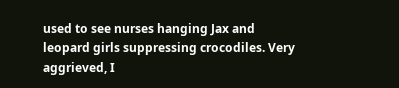used to see nurses hanging Jax and leopard girls suppressing crocodiles. Very aggrieved, I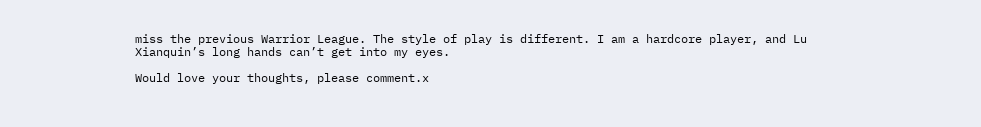miss the previous Warrior League. The style of play is different. I am a hardcore player, and Lu Xianquin’s long hands can’t get into my eyes.

Would love your thoughts, please comment.x